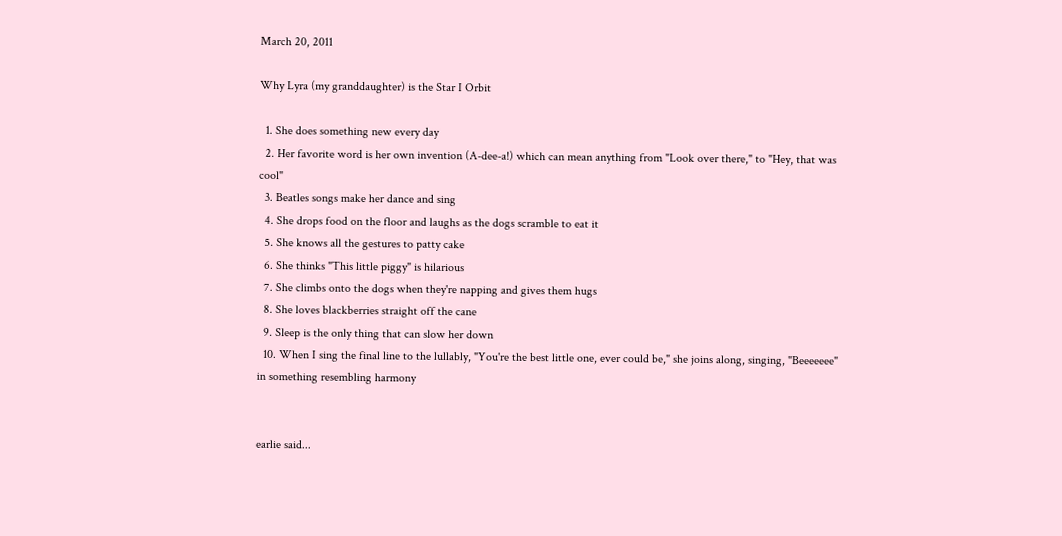March 20, 2011

Why Lyra (my granddaughter) is the Star I Orbit

  1. She does something new every day
  2. Her favorite word is her own invention (A-dee-a!) which can mean anything from "Look over there," to "Hey, that was cool"
  3. Beatles songs make her dance and sing
  4. She drops food on the floor and laughs as the dogs scramble to eat it
  5. She knows all the gestures to patty cake
  6. She thinks "This little piggy" is hilarious
  7. She climbs onto the dogs when they're napping and gives them hugs
  8. She loves blackberries straight off the cane
  9. Sleep is the only thing that can slow her down
  10. When I sing the final line to the lullably, "You're the best little one, ever could be," she joins along, singing, "Beeeeeee" in something resembling harmony


earlie said...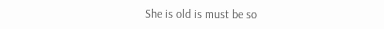She is old is must be so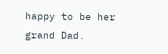happy to be her grand Dad.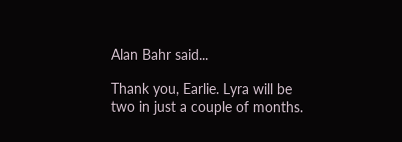Alan Bahr said...

Thank you, Earlie. Lyra will be two in just a couple of months.